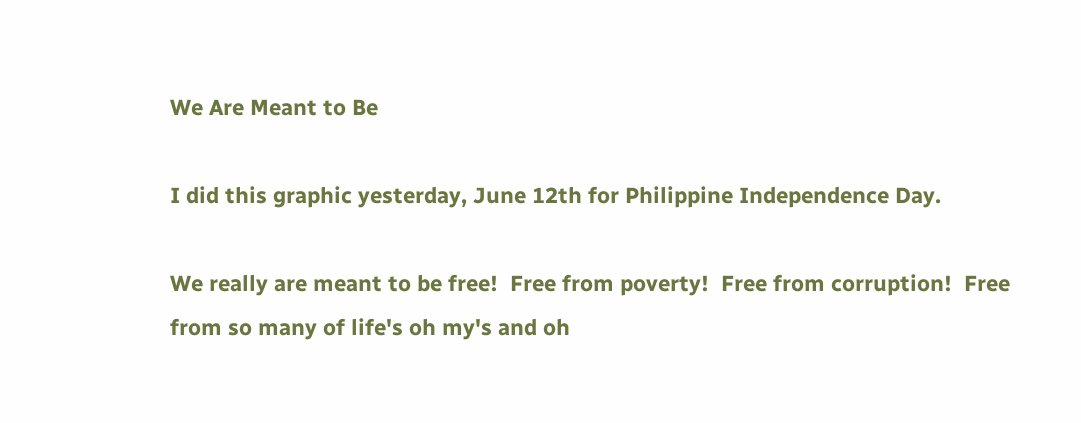We Are Meant to Be

I did this graphic yesterday, June 12th for Philippine Independence Day.

We really are meant to be free!  Free from poverty!  Free from corruption!  Free from so many of life's oh my's and oh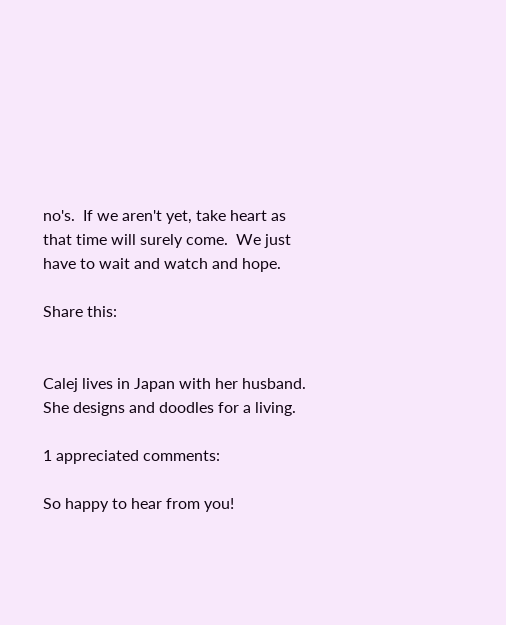no's.  If we aren't yet, take heart as that time will surely come.  We just have to wait and watch and hope.

Share this:


Calej lives in Japan with her husband. She designs and doodles for a living.

1 appreciated comments:

So happy to hear from you!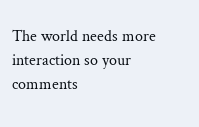The world needs more interaction so your comments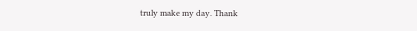truly make my day. Thank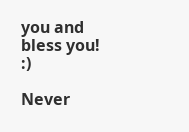you and bless you! :)

Never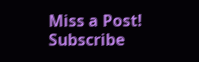Miss a Post! Subscribe